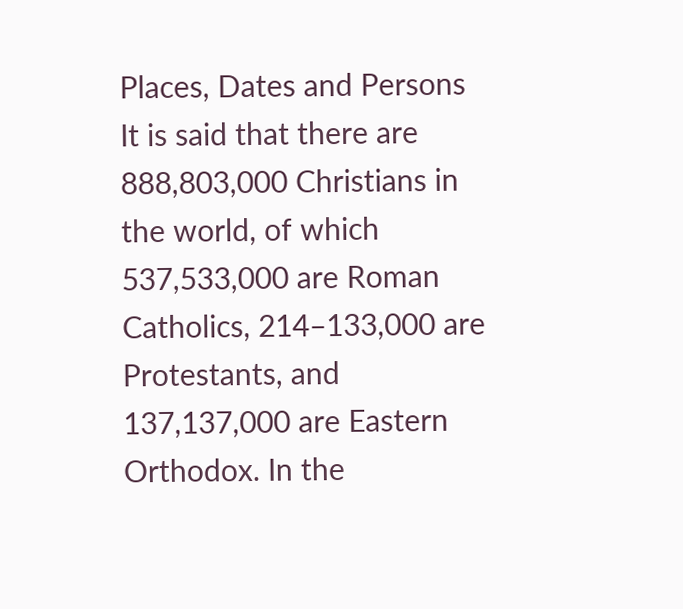Places, Dates and Persons It is said that there are 888,803,000 Christians in the world, of which 537,533,000 are Roman Catholics, 214–133,000 are Protestants, and 137,137,000 are Eastern Orthodox. In the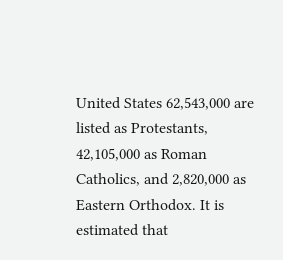United States 62,543,000 are listed as Protestants, 42,105,000 as Roman Catholics, and 2,820,000 as Eastern Orthodox. It is estimated that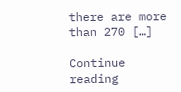there are more than 270 […]

Continue reading